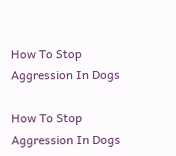How To Stop Aggression In Dogs

How To Stop Aggression In Dogs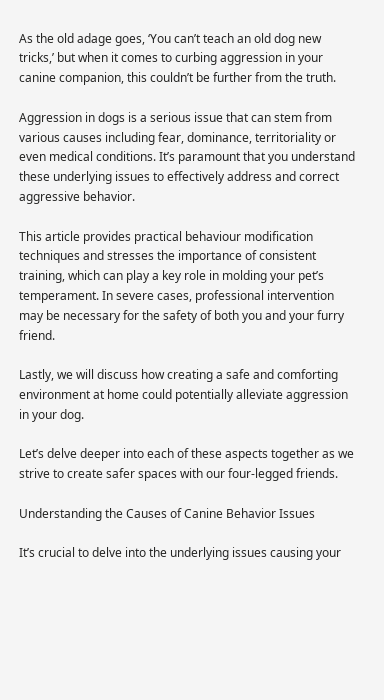As the old adage goes, ‘You can’t teach an old dog new tricks,’ but when it comes to curbing aggression in your canine companion, this couldn’t be further from the truth.

Aggression in dogs is a serious issue that can stem from various causes including fear, dominance, territoriality or even medical conditions. It’s paramount that you understand these underlying issues to effectively address and correct aggressive behavior.

This article provides practical behaviour modification techniques and stresses the importance of consistent training, which can play a key role in molding your pet’s temperament. In severe cases, professional intervention may be necessary for the safety of both you and your furry friend.

Lastly, we will discuss how creating a safe and comforting environment at home could potentially alleviate aggression in your dog.

Let’s delve deeper into each of these aspects together as we strive to create safer spaces with our four-legged friends.

Understanding the Causes of Canine Behavior Issues

It’s crucial to delve into the underlying issues causing your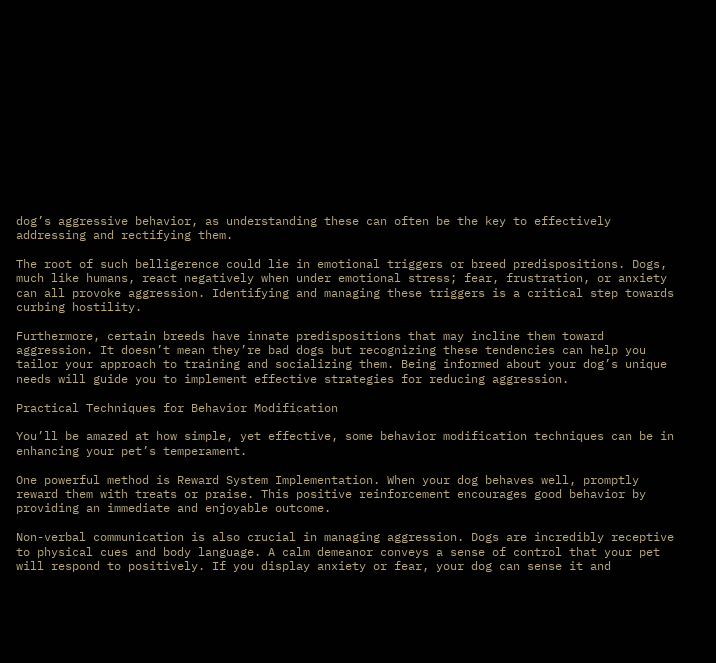dog’s aggressive behavior, as understanding these can often be the key to effectively addressing and rectifying them.

The root of such belligerence could lie in emotional triggers or breed predispositions. Dogs, much like humans, react negatively when under emotional stress; fear, frustration, or anxiety can all provoke aggression. Identifying and managing these triggers is a critical step towards curbing hostility.

Furthermore, certain breeds have innate predispositions that may incline them toward aggression. It doesn’t mean they’re bad dogs but recognizing these tendencies can help you tailor your approach to training and socializing them. Being informed about your dog’s unique needs will guide you to implement effective strategies for reducing aggression.

Practical Techniques for Behavior Modification

You’ll be amazed at how simple, yet effective, some behavior modification techniques can be in enhancing your pet’s temperament.

One powerful method is Reward System Implementation. When your dog behaves well, promptly reward them with treats or praise. This positive reinforcement encourages good behavior by providing an immediate and enjoyable outcome.

Non-verbal communication is also crucial in managing aggression. Dogs are incredibly receptive to physical cues and body language. A calm demeanor conveys a sense of control that your pet will respond to positively. If you display anxiety or fear, your dog can sense it and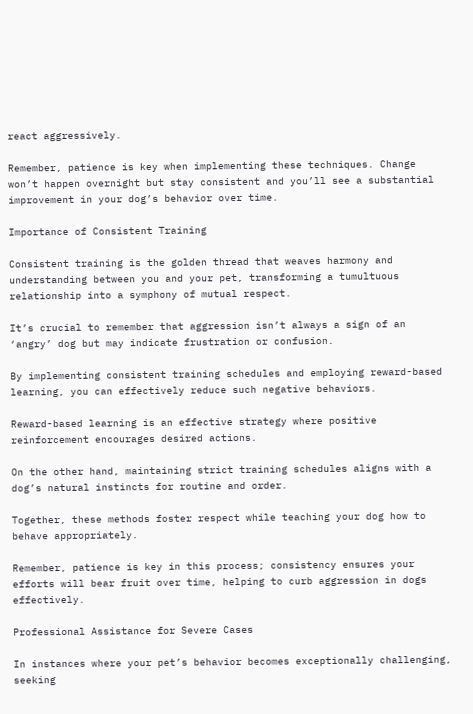react aggressively.

Remember, patience is key when implementing these techniques. Change won’t happen overnight but stay consistent and you’ll see a substantial improvement in your dog’s behavior over time.

Importance of Consistent Training

Consistent training is the golden thread that weaves harmony and understanding between you and your pet, transforming a tumultuous relationship into a symphony of mutual respect.

It’s crucial to remember that aggression isn’t always a sign of an ‘angry’ dog but may indicate frustration or confusion.

By implementing consistent training schedules and employing reward-based learning, you can effectively reduce such negative behaviors.

Reward-based learning is an effective strategy where positive reinforcement encourages desired actions.

On the other hand, maintaining strict training schedules aligns with a dog’s natural instincts for routine and order.

Together, these methods foster respect while teaching your dog how to behave appropriately.

Remember, patience is key in this process; consistency ensures your efforts will bear fruit over time, helping to curb aggression in dogs effectively.

Professional Assistance for Severe Cases

In instances where your pet’s behavior becomes exceptionally challenging, seeking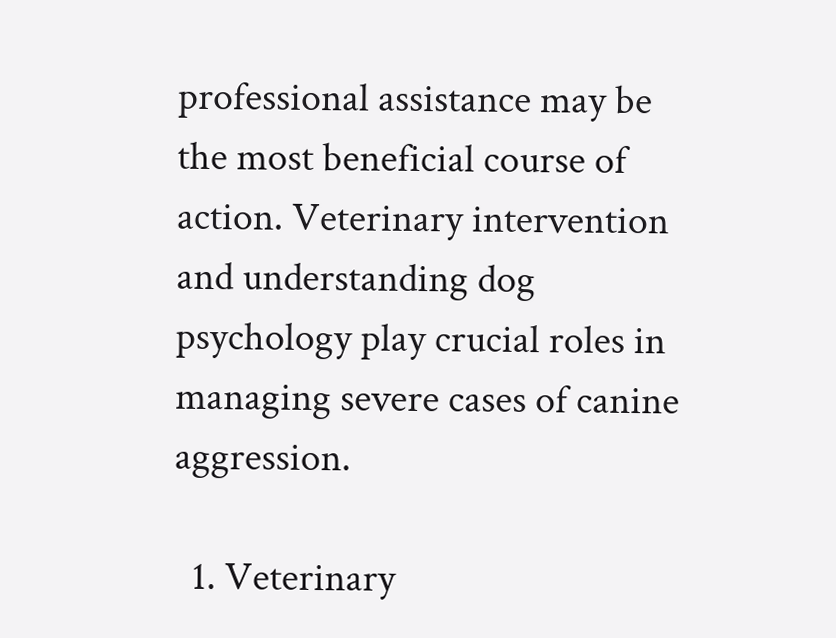professional assistance may be the most beneficial course of action. Veterinary intervention and understanding dog psychology play crucial roles in managing severe cases of canine aggression.

  1. Veterinary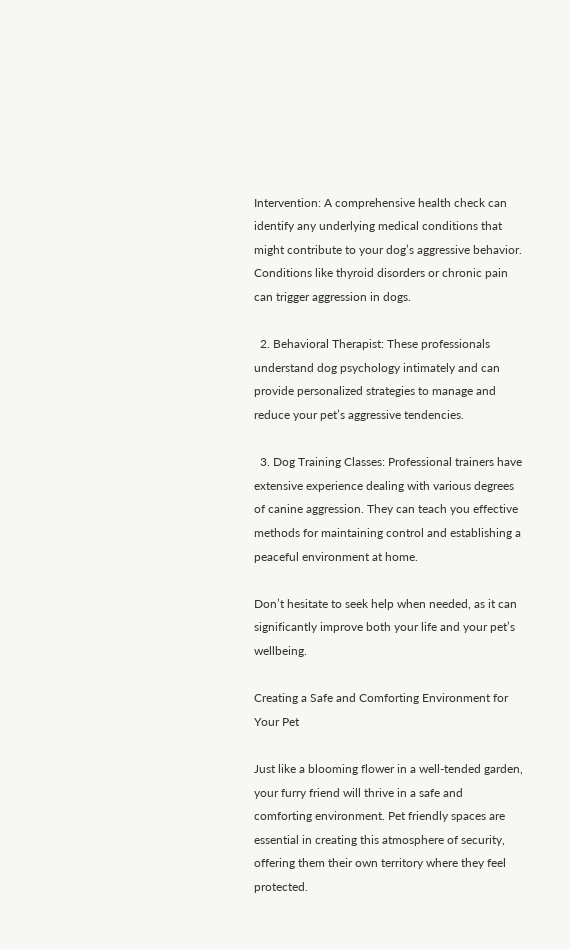Intervention: A comprehensive health check can identify any underlying medical conditions that might contribute to your dog’s aggressive behavior. Conditions like thyroid disorders or chronic pain can trigger aggression in dogs.

  2. Behavioral Therapist: These professionals understand dog psychology intimately and can provide personalized strategies to manage and reduce your pet’s aggressive tendencies.

  3. Dog Training Classes: Professional trainers have extensive experience dealing with various degrees of canine aggression. They can teach you effective methods for maintaining control and establishing a peaceful environment at home.

Don’t hesitate to seek help when needed, as it can significantly improve both your life and your pet’s wellbeing.

Creating a Safe and Comforting Environment for Your Pet

Just like a blooming flower in a well-tended garden, your furry friend will thrive in a safe and comforting environment. Pet friendly spaces are essential in creating this atmosphere of security, offering them their own territory where they feel protected.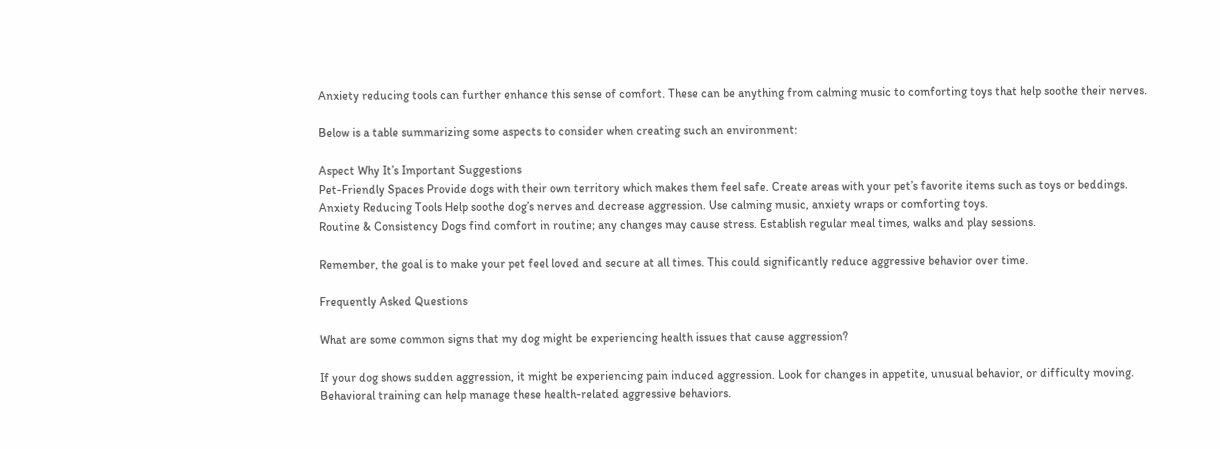Anxiety reducing tools can further enhance this sense of comfort. These can be anything from calming music to comforting toys that help soothe their nerves.

Below is a table summarizing some aspects to consider when creating such an environment:

Aspect Why It’s Important Suggestions
Pet-Friendly Spaces Provide dogs with their own territory which makes them feel safe. Create areas with your pet’s favorite items such as toys or beddings.
Anxiety Reducing Tools Help soothe dog’s nerves and decrease aggression. Use calming music, anxiety wraps or comforting toys.
Routine & Consistency Dogs find comfort in routine; any changes may cause stress. Establish regular meal times, walks and play sessions.

Remember, the goal is to make your pet feel loved and secure at all times. This could significantly reduce aggressive behavior over time.

Frequently Asked Questions

What are some common signs that my dog might be experiencing health issues that cause aggression?

If your dog shows sudden aggression, it might be experiencing pain induced aggression. Look for changes in appetite, unusual behavior, or difficulty moving. Behavioral training can help manage these health-related aggressive behaviors.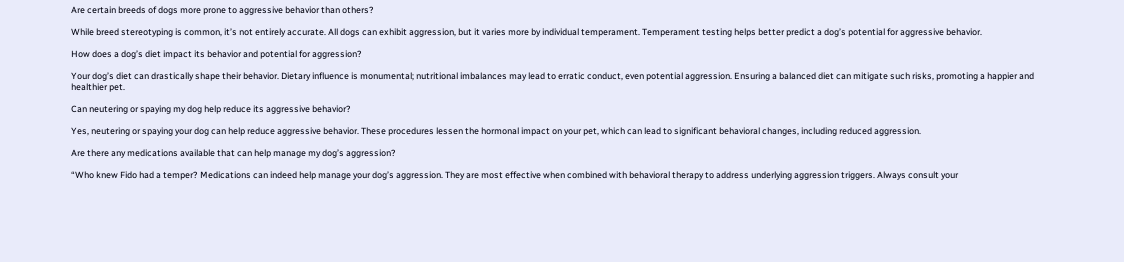Are certain breeds of dogs more prone to aggressive behavior than others?

While breed stereotyping is common, it’s not entirely accurate. All dogs can exhibit aggression, but it varies more by individual temperament. Temperament testing helps better predict a dog’s potential for aggressive behavior.

How does a dog’s diet impact its behavior and potential for aggression?

Your dog’s diet can drastically shape their behavior. Dietary influence is monumental; nutritional imbalances may lead to erratic conduct, even potential aggression. Ensuring a balanced diet can mitigate such risks, promoting a happier and healthier pet.

Can neutering or spaying my dog help reduce its aggressive behavior?

Yes, neutering or spaying your dog can help reduce aggressive behavior. These procedures lessen the hormonal impact on your pet, which can lead to significant behavioral changes, including reduced aggression.

Are there any medications available that can help manage my dog’s aggression?

“Who knew Fido had a temper? Medications can indeed help manage your dog’s aggression. They are most effective when combined with behavioral therapy to address underlying aggression triggers. Always consult your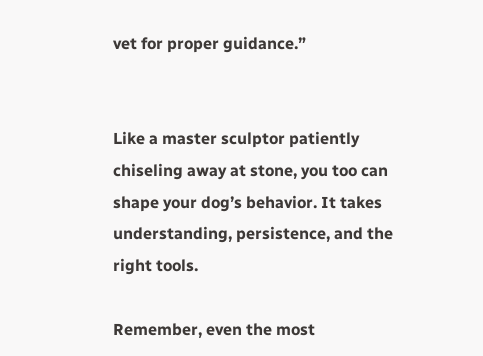vet for proper guidance.”


Like a master sculptor patiently chiseling away at stone, you too can shape your dog’s behavior. It takes understanding, persistence, and the right tools.

Remember, even the most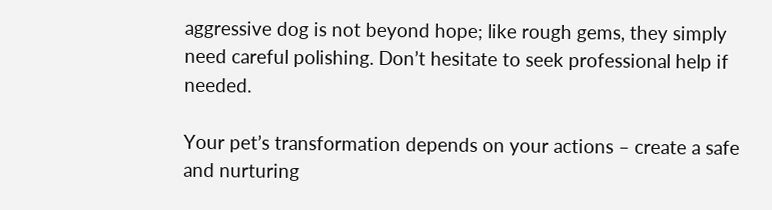aggressive dog is not beyond hope; like rough gems, they simply need careful polishing. Don’t hesitate to seek professional help if needed.

Your pet’s transformation depends on your actions – create a safe and nurturing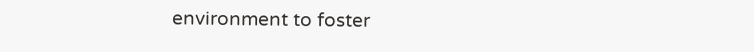environment to foster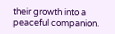their growth into a peaceful companion.